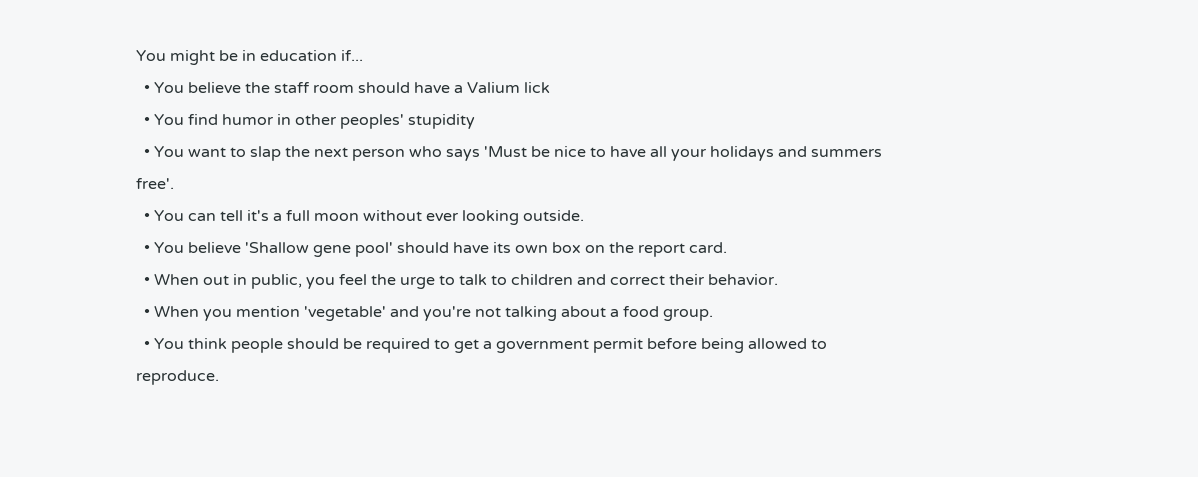You might be in education if...
  • You believe the staff room should have a Valium lick
  • You find humor in other peoples' stupidity
  • You want to slap the next person who says 'Must be nice to have all your holidays and summers free'.
  • You can tell it's a full moon without ever looking outside.
  • You believe 'Shallow gene pool' should have its own box on the report card.
  • When out in public, you feel the urge to talk to children and correct their behavior.
  • When you mention 'vegetable' and you're not talking about a food group.
  • You think people should be required to get a government permit before being allowed to reproduce.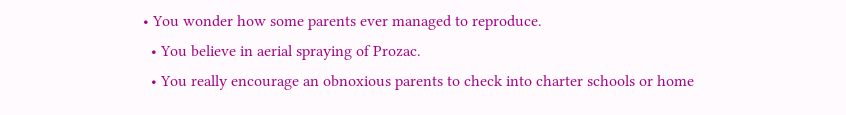• You wonder how some parents ever managed to reproduce.
  • You believe in aerial spraying of Prozac.
  • You really encourage an obnoxious parents to check into charter schools or home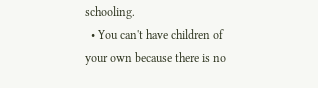schooling.
  • You can't have children of your own because there is no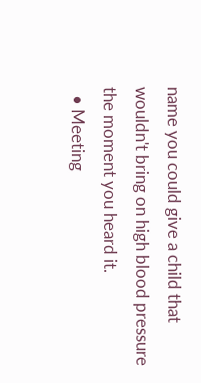name you could give a child that wouldn't bring on high blood pressure the moment you heard it.
  • Meeting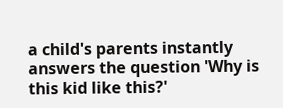a child's parents instantly answers the question 'Why is this kid like this?'